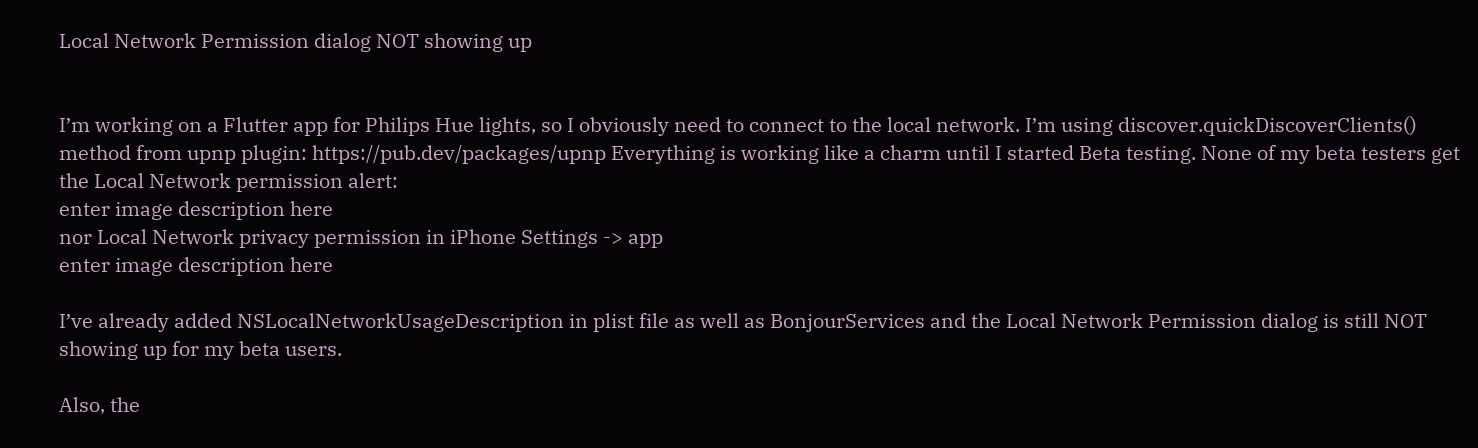Local Network Permission dialog NOT showing up


I’m working on a Flutter app for Philips Hue lights, so I obviously need to connect to the local network. I’m using discover.quickDiscoverClients() method from upnp plugin: https://pub.dev/packages/upnp Everything is working like a charm until I started Beta testing. None of my beta testers get the Local Network permission alert:
enter image description here
nor Local Network privacy permission in iPhone Settings -> app
enter image description here

I’ve already added NSLocalNetworkUsageDescription in plist file as well as BonjourServices and the Local Network Permission dialog is still NOT showing up for my beta users.

Also, the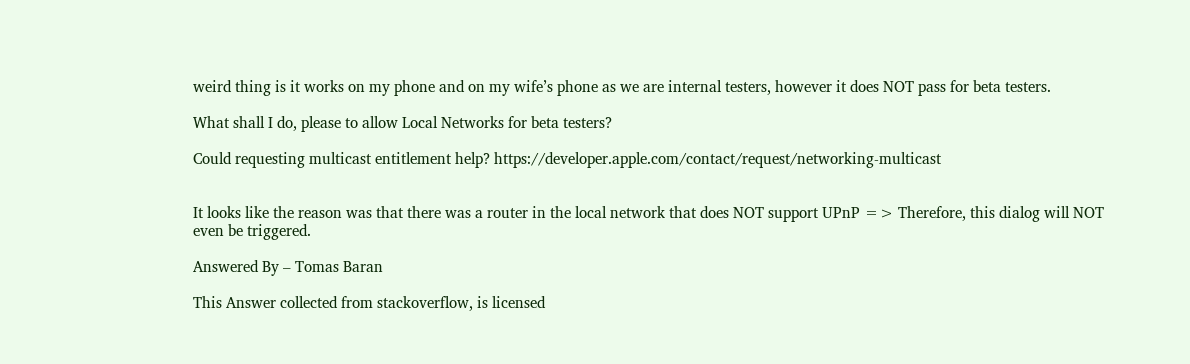weird thing is it works on my phone and on my wife’s phone as we are internal testers, however it does NOT pass for beta testers.

What shall I do, please to allow Local Networks for beta testers?

Could requesting multicast entitlement help? https://developer.apple.com/contact/request/networking-multicast


It looks like the reason was that there was a router in the local network that does NOT support UPnP => Therefore, this dialog will NOT even be triggered.

Answered By – Tomas Baran

This Answer collected from stackoverflow, is licensed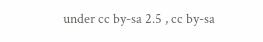under cc by-sa 2.5 , cc by-sa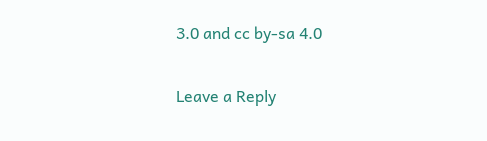3.0 and cc by-sa 4.0

Leave a Reply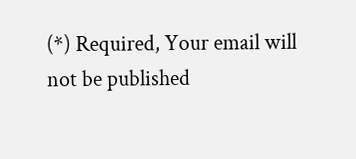(*) Required, Your email will not be published